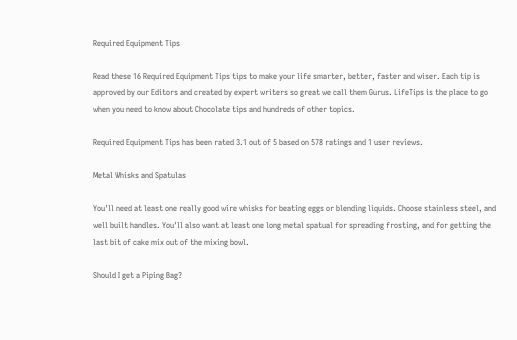Required Equipment Tips

Read these 16 Required Equipment Tips tips to make your life smarter, better, faster and wiser. Each tip is approved by our Editors and created by expert writers so great we call them Gurus. LifeTips is the place to go when you need to know about Chocolate tips and hundreds of other topics.

Required Equipment Tips has been rated 3.1 out of 5 based on 578 ratings and 1 user reviews.

Metal Whisks and Spatulas

You'll need at least one really good wire whisks for beating eggs or blending liquids. Choose stainless steel, and well built handles. You'll also want at least one long metal spatual for spreading frosting, and for getting the last bit of cake mix out of the mixing bowl.

Should I get a Piping Bag?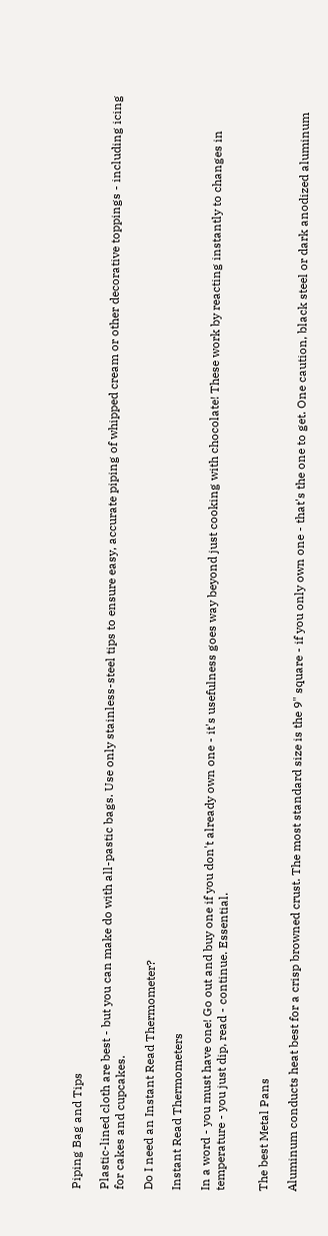Piping Bag and Tips

Plastic-lined cloth are best - but you can make do with all-pastic bags. Use only stainless-steel tips to ensure easy, accurate piping of whipped cream or other decorative toppings - including icing for cakes and cupcakes.

Do I need an Instant Read Thermometer?

Instant Read Thermometers

In a word - you must have one! Go out and buy one if you don't already own one - it's usefulness goes way beyond just cooking with chocolate! These work by reacting instantly to changes in temperature - you just dip, read - continue. Essential.


The best Metal Pans

Aluminum conducts heat best for a crisp browned crust. The most standard size is the 9" square - if you only own one - that's the one to get. One caution, black steel or dark anodized aluminum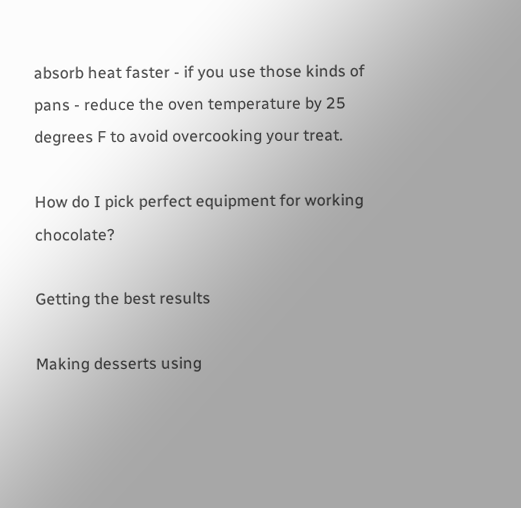absorb heat faster - if you use those kinds of pans - reduce the oven temperature by 25 degrees F to avoid overcooking your treat.

How do I pick perfect equipment for working chocolate?

Getting the best results

Making desserts using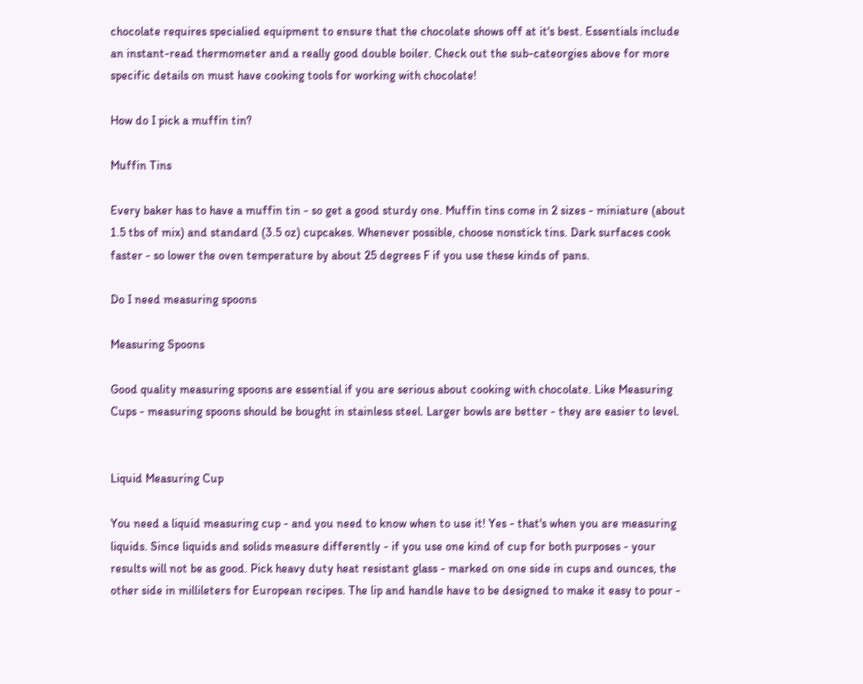chocolate requires specialied equipment to ensure that the chocolate shows off at it's best. Essentials include an instant-read thermometer and a really good double boiler. Check out the sub-cateorgies above for more specific details on must have cooking tools for working with chocolate!

How do I pick a muffin tin?

Muffin Tins

Every baker has to have a muffin tin - so get a good sturdy one. Muffin tins come in 2 sizes - miniature (about 1.5 tbs of mix) and standard (3.5 oz) cupcakes. Whenever possible, choose nonstick tins. Dark surfaces cook faster - so lower the oven temperature by about 25 degrees F if you use these kinds of pans.

Do I need measuring spoons

Measuring Spoons

Good quality measuring spoons are essential if you are serious about cooking with chocolate. Like Measuring Cups - measuring spoons should be bought in stainless steel. Larger bowls are better - they are easier to level.


Liquid Measuring Cup

You need a liquid measuring cup - and you need to know when to use it! Yes - that's when you are measuring liquids. Since liquids and solids measure differently - if you use one kind of cup for both purposes - your results will not be as good. Pick heavy duty heat resistant glass - marked on one side in cups and ounces, the other side in millileters for European recipes. The lip and handle have to be designed to make it easy to pour -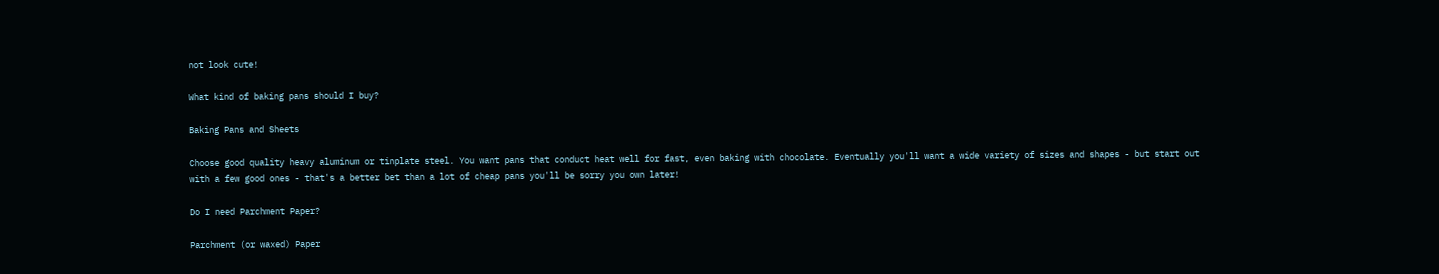not look cute!

What kind of baking pans should I buy?

Baking Pans and Sheets

Choose good quality heavy aluminum or tinplate steel. You want pans that conduct heat well for fast, even baking with chocolate. Eventually you'll want a wide variety of sizes and shapes - but start out with a few good ones - that's a better bet than a lot of cheap pans you'll be sorry you own later!

Do I need Parchment Paper?

Parchment (or waxed) Paper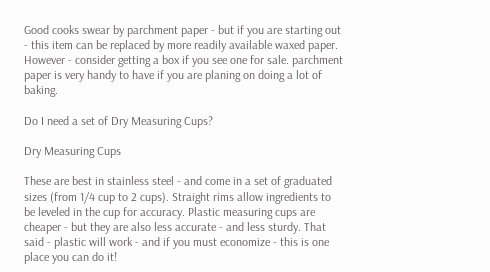Good cooks swear by parchment paper - but if you are starting out - this item can be replaced by more readily available waxed paper. However - consider getting a box if you see one for sale. parchment paper is very handy to have if you are planing on doing a lot of baking.

Do I need a set of Dry Measuring Cups?

Dry Measuring Cups

These are best in stainless steel - and come in a set of graduated sizes (from 1/4 cup to 2 cups). Straight rims allow ingredients to be leveled in the cup for accuracy. Plastic measuring cups are cheaper - but they are also less accurate - and less sturdy. That said - plastic will work - and if you must economize - this is one place you can do it!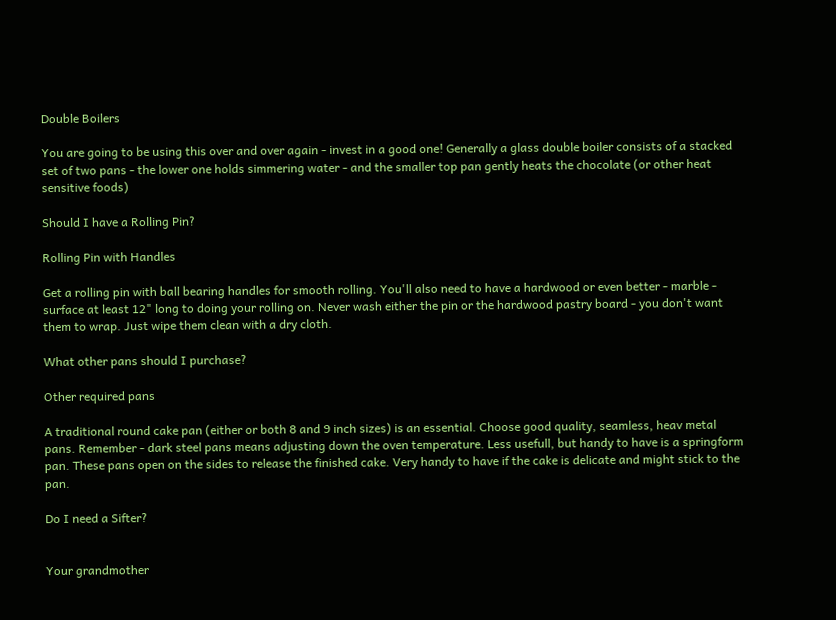Double Boilers

You are going to be using this over and over again - invest in a good one! Generally a glass double boiler consists of a stacked set of two pans - the lower one holds simmering water - and the smaller top pan gently heats the chocolate (or other heat sensitive foods)

Should I have a Rolling Pin?

Rolling Pin with Handles

Get a rolling pin with ball bearing handles for smooth rolling. You'll also need to have a hardwood or even better - marble - surface at least 12" long to doing your rolling on. Never wash either the pin or the hardwood pastry board - you don't want them to wrap. Just wipe them clean with a dry cloth.

What other pans should I purchase?

Other required pans

A traditional round cake pan (either or both 8 and 9 inch sizes) is an essential. Choose good quality, seamless, heav metal pans. Remember - dark steel pans means adjusting down the oven temperature. Less usefull, but handy to have is a springform pan. These pans open on the sides to release the finished cake. Very handy to have if the cake is delicate and might stick to the pan.

Do I need a Sifter?


Your grandmother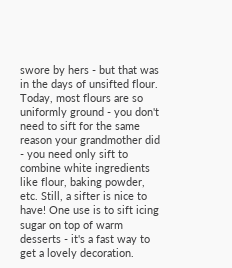swore by hers - but that was in the days of unsifted flour. Today, most flours are so uniformly ground - you don't need to sift for the same reason your grandmother did - you need only sift to combine white ingredients like flour, baking powder, etc. Still, a sifter is nice to have! One use is to sift icing sugar on top of warm desserts - it's a fast way to get a lovely decoration.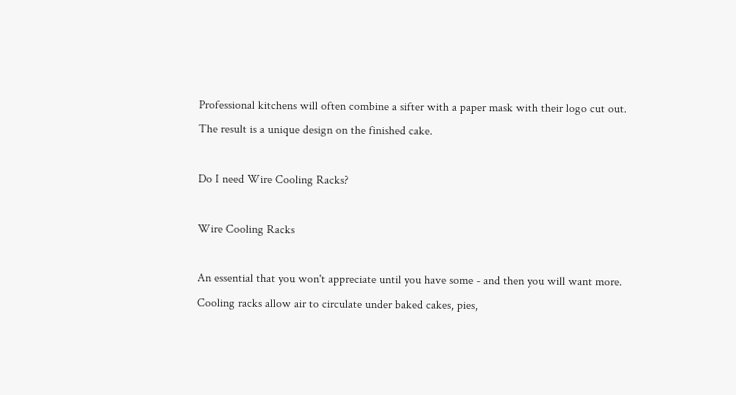Professional kitchens will often combine a sifter with a paper mask with their logo cut out. The result is a unique design on the finished cake.

Do I need Wire Cooling Racks?

Wire Cooling Racks

An essential that you won't appreciate until you have some - and then you will want more. Cooling racks allow air to circulate under baked cakes, pies,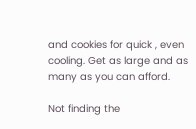and cookies for quick , even cooling. Get as large and as many as you can afford.

Not finding the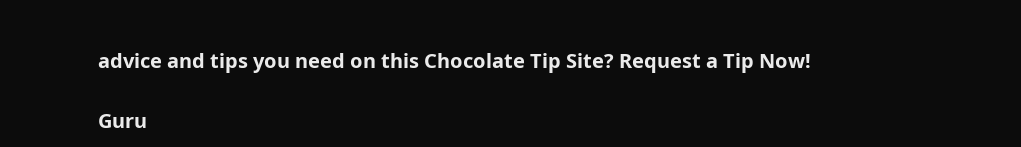advice and tips you need on this Chocolate Tip Site? Request a Tip Now!

Guru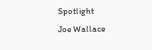Spotlight
Joe Wallace